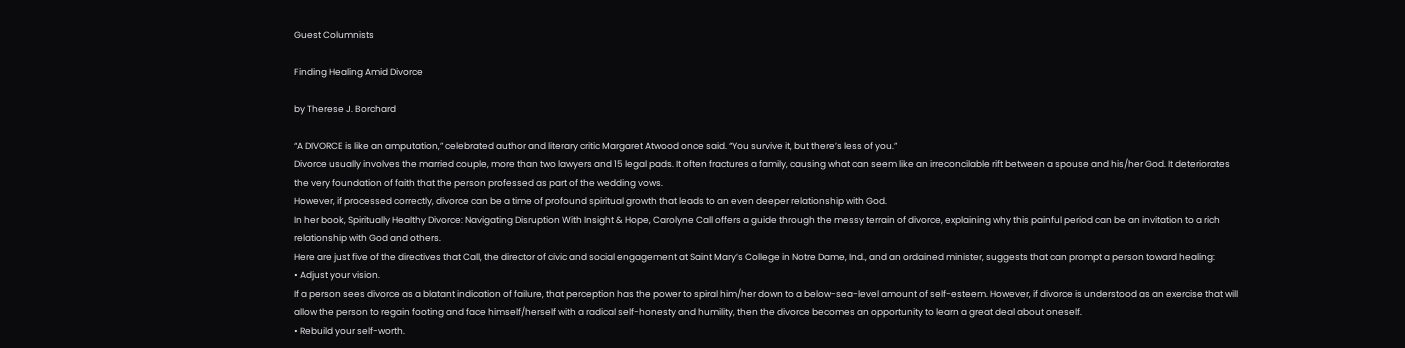Guest Columnists

Finding Healing Amid Divorce

by Therese J. Borchard

“A DIVORCE is like an amputation,” celebrated author and literary critic Margaret Atwood once said. “You survive it, but there’s less of you.”
Divorce usually involves the married couple, more than two lawyers and 15 legal pads. It often fractures a family, causing what can seem like an irreconcilable rift between a spouse and his/her God. It deteriorates the very foundation of faith that the person professed as part of the wedding vows.
However, if processed correctly, divorce can be a time of profound spiritual growth that leads to an even deeper relationship with God.
In her book, Spiritually Healthy Divorce: Navigating Disruption With Insight & Hope, Carolyne Call offers a guide through the messy terrain of divorce, explaining why this painful period can be an invitation to a rich relationship with God and others.
Here are just five of the directives that Call, the director of civic and social engagement at Saint Mary’s College in Notre Dame, Ind., and an ordained minister, suggests that can prompt a person toward healing:
• Adjust your vision.
If a person sees divorce as a blatant indication of failure, that perception has the power to spiral him/her down to a below-sea-level amount of self-esteem. However, if divorce is understood as an exercise that will allow the person to regain footing and face himself/herself with a radical self-honesty and humility, then the divorce becomes an opportunity to learn a great deal about oneself.
• Rebuild your self-worth.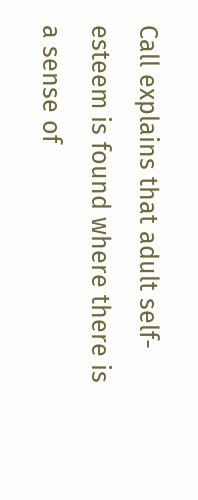Call explains that adult self-esteem is found where there is a sense of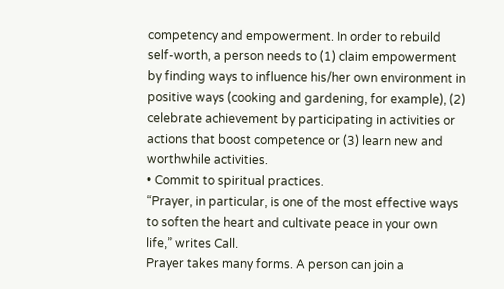competency and empowerment. In order to rebuild self-worth, a person needs to (1) claim empowerment by finding ways to influence his/her own environment in positive ways (cooking and gardening, for example), (2) celebrate achievement by participating in activities or actions that boost competence or (3) learn new and worthwhile activities.
• Commit to spiritual practices.
“Prayer, in particular, is one of the most effective ways to soften the heart and cultivate peace in your own life,” writes Call.
Prayer takes many forms. A person can join a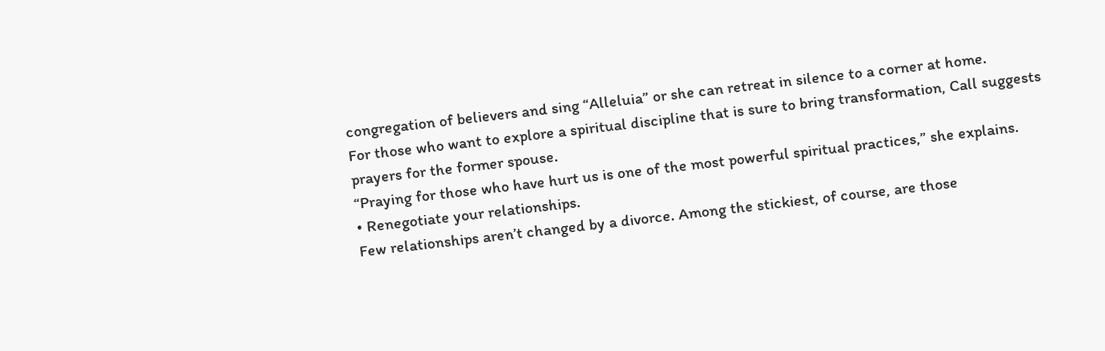congregation of believers and sing “Alleluia” or she can retreat in silence to a corner at home.
For those who want to explore a spiritual discipline that is sure to bring transformation, Call suggests prayers for the former spouse.
“Praying for those who have hurt us is one of the most powerful spiritual practices,” she explains.
• Renegotiate your relationships.
Few relationships aren’t changed by a divorce. Among the stickiest, of course, are those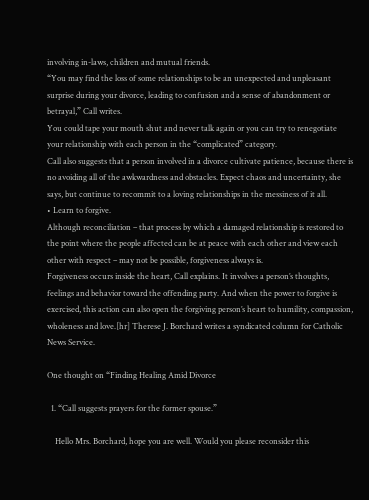involving in-laws, children and mutual friends.
“You may find the loss of some relationships to be an unexpected and unpleasant surprise during your divorce, leading to confusion and a sense of abandonment or betrayal,” Call writes.
You could tape your mouth shut and never talk again or you can try to renegotiate your relationship with each person in the “complicated” category.
Call also suggests that a person involved in a divorce cultivate patience, because there is no avoiding all of the awkwardness and obstacles. Expect chaos and uncertainty, she says, but continue to recommit to a loving relationships in the messiness of it all.
• Learn to forgive.
Although reconciliation – that process by which a damaged relationship is restored to the point where the people affected can be at peace with each other and view each other with respect – may not be possible, forgiveness always is.
Forgiveness occurs inside the heart, Call explains. It involves a person’s thoughts, feelings and behavior toward the offending party. And when the power to forgive is exercised, this action can also open the forgiving person’s heart to humility, compassion, wholeness and love.[hr] Therese J. Borchard writes a syndicated column for Catholic News Service.

One thought on “Finding Healing Amid Divorce

  1. “Call suggests prayers for the former spouse.”

    Hello Mrs. Borchard, hope you are well. Would you please reconsider this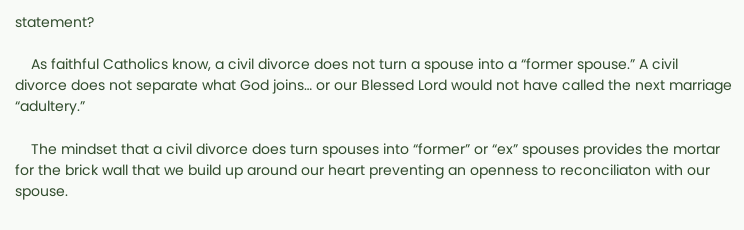statement?

    As faithful Catholics know, a civil divorce does not turn a spouse into a “former spouse.” A civil divorce does not separate what God joins… or our Blessed Lord would not have called the next marriage “adultery.”

    The mindset that a civil divorce does turn spouses into “former” or “ex” spouses provides the mortar for the brick wall that we build up around our heart preventing an openness to reconciliaton with our spouse.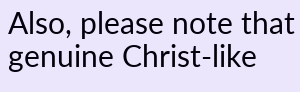Also, please note that genuine Christ-like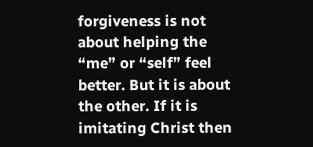forgiveness is not about helping the “me” or “self” feel better. But it is about the other. If it is imitating Christ then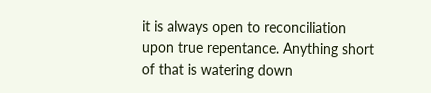it is always open to reconciliation upon true repentance. Anything short of that is watering down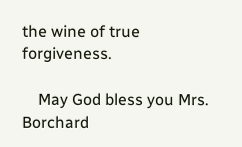the wine of true forgiveness.

    May God bless you Mrs. Borchard